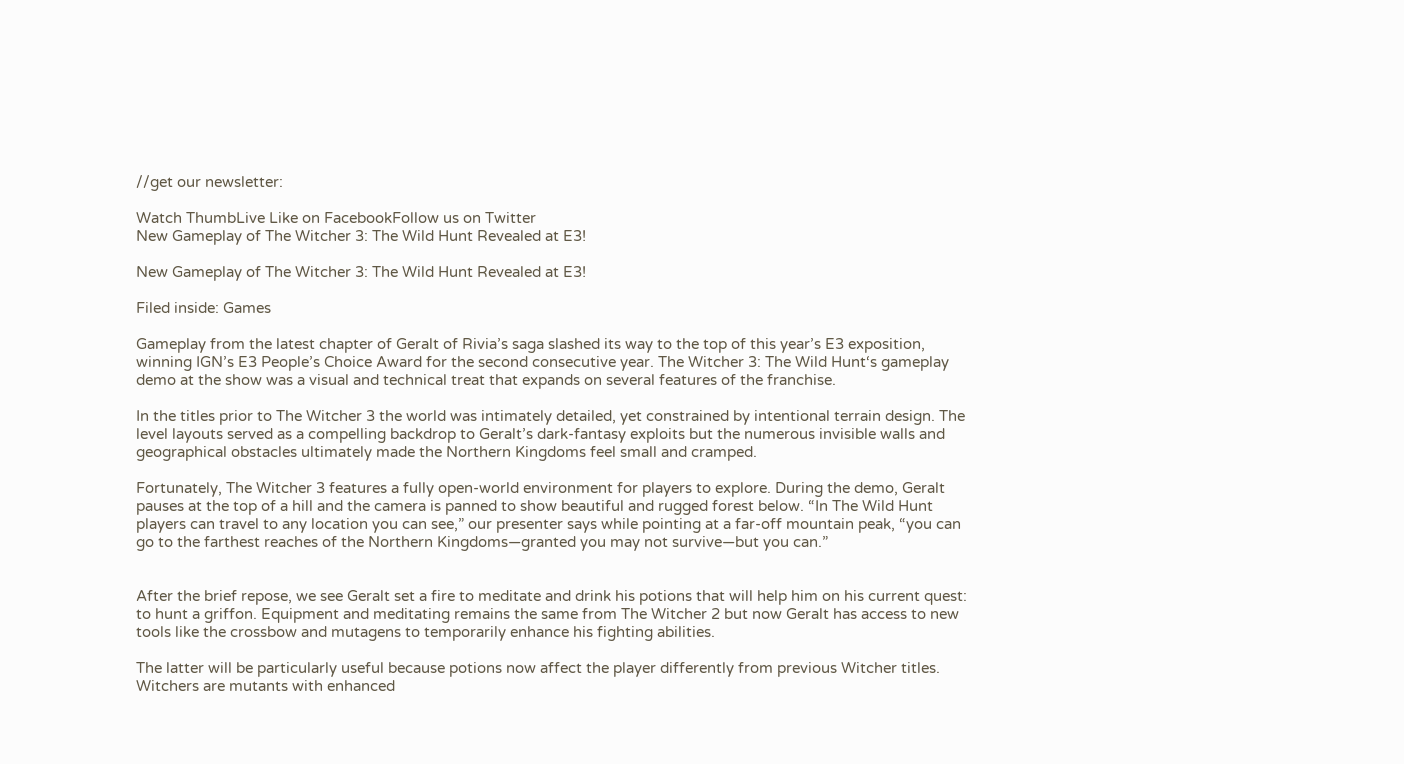//get our newsletter:

Watch ThumbLive Like on FacebookFollow us on Twitter
New Gameplay of The Witcher 3: The Wild Hunt Revealed at E3!

New Gameplay of The Witcher 3: The Wild Hunt Revealed at E3!

Filed inside: Games

Gameplay from the latest chapter of Geralt of Rivia’s saga slashed its way to the top of this year’s E3 exposition, winning IGN’s E3 People’s Choice Award for the second consecutive year. The Witcher 3: The Wild Hunt‘s gameplay demo at the show was a visual and technical treat that expands on several features of the franchise.

In the titles prior to The Witcher 3 the world was intimately detailed, yet constrained by intentional terrain design. The level layouts served as a compelling backdrop to Geralt’s dark-fantasy exploits but the numerous invisible walls and geographical obstacles ultimately made the Northern Kingdoms feel small and cramped.

Fortunately, The Witcher 3 features a fully open-world environment for players to explore. During the demo, Geralt pauses at the top of a hill and the camera is panned to show beautiful and rugged forest below. “In The Wild Hunt players can travel to any location you can see,” our presenter says while pointing at a far-off mountain peak, “you can go to the farthest reaches of the Northern Kingdoms—granted you may not survive—but you can.”


After the brief repose, we see Geralt set a fire to meditate and drink his potions that will help him on his current quest: to hunt a griffon. Equipment and meditating remains the same from The Witcher 2 but now Geralt has access to new tools like the crossbow and mutagens to temporarily enhance his fighting abilities.

The latter will be particularly useful because potions now affect the player differently from previous Witcher titles. Witchers are mutants with enhanced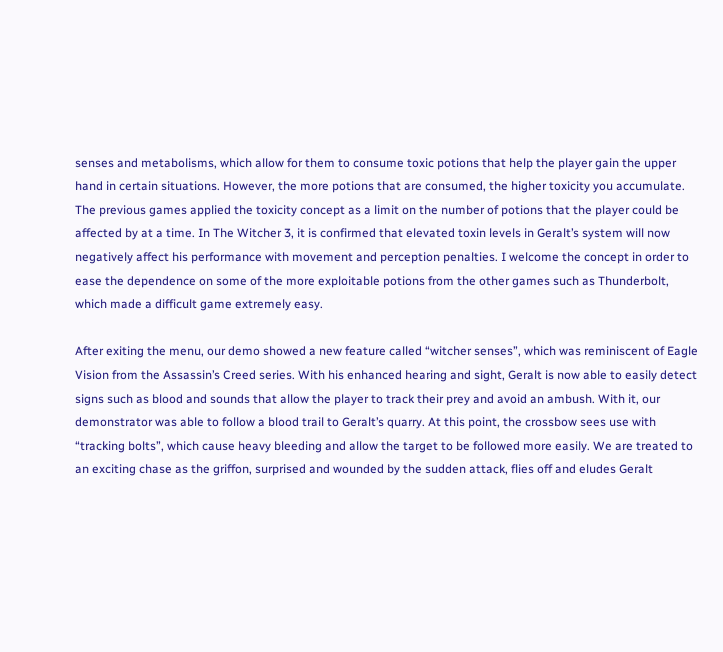senses and metabolisms, which allow for them to consume toxic potions that help the player gain the upper hand in certain situations. However, the more potions that are consumed, the higher toxicity you accumulate. The previous games applied the toxicity concept as a limit on the number of potions that the player could be affected by at a time. In The Witcher 3, it is confirmed that elevated toxin levels in Geralt’s system will now negatively affect his performance with movement and perception penalties. I welcome the concept in order to ease the dependence on some of the more exploitable potions from the other games such as Thunderbolt, which made a difficult game extremely easy.

After exiting the menu, our demo showed a new feature called “witcher senses”, which was reminiscent of Eagle Vision from the Assassin’s Creed series. With his enhanced hearing and sight, Geralt is now able to easily detect signs such as blood and sounds that allow the player to track their prey and avoid an ambush. With it, our demonstrator was able to follow a blood trail to Geralt’s quarry. At this point, the crossbow sees use with “tracking bolts”, which cause heavy bleeding and allow the target to be followed more easily. We are treated to an exciting chase as the griffon, surprised and wounded by the sudden attack, flies off and eludes Geralt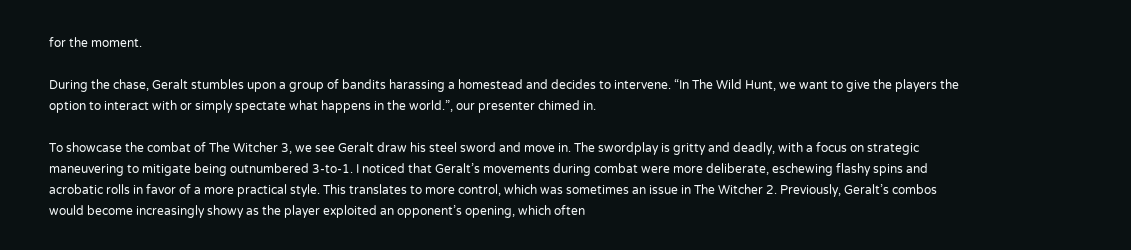for the moment.

During the chase, Geralt stumbles upon a group of bandits harassing a homestead and decides to intervene. “In The Wild Hunt, we want to give the players the option to interact with or simply spectate what happens in the world.”, our presenter chimed in.

To showcase the combat of The Witcher 3, we see Geralt draw his steel sword and move in. The swordplay is gritty and deadly, with a focus on strategic maneuvering to mitigate being outnumbered 3-to-1. I noticed that Geralt’s movements during combat were more deliberate, eschewing flashy spins and acrobatic rolls in favor of a more practical style. This translates to more control, which was sometimes an issue in The Witcher 2. Previously, Geralt’s combos would become increasingly showy as the player exploited an opponent’s opening, which often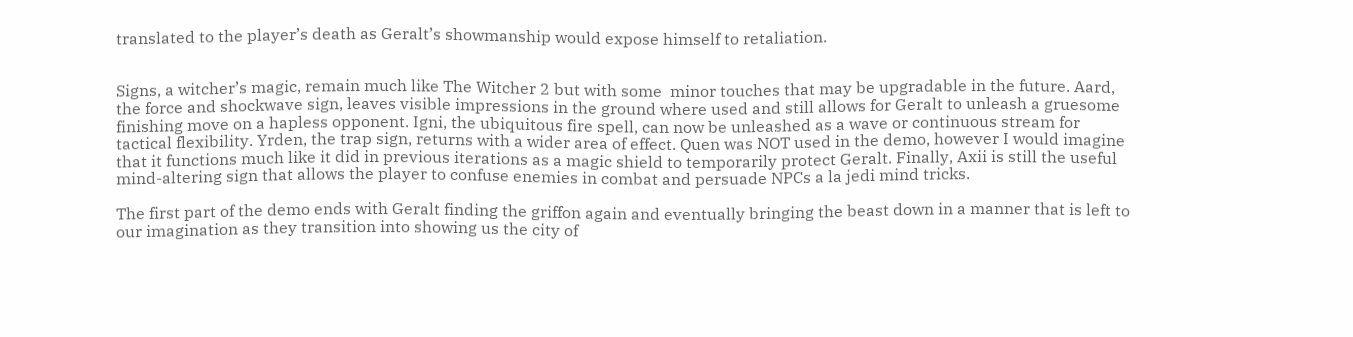translated to the player’s death as Geralt’s showmanship would expose himself to retaliation.


Signs, a witcher’s magic, remain much like The Witcher 2 but with some  minor touches that may be upgradable in the future. Aard, the force and shockwave sign, leaves visible impressions in the ground where used and still allows for Geralt to unleash a gruesome finishing move on a hapless opponent. Igni, the ubiquitous fire spell, can now be unleashed as a wave or continuous stream for tactical flexibility. Yrden, the trap sign, returns with a wider area of effect. Quen was NOT used in the demo, however I would imagine that it functions much like it did in previous iterations as a magic shield to temporarily protect Geralt. Finally, Axii is still the useful mind-altering sign that allows the player to confuse enemies in combat and persuade NPCs a la jedi mind tricks.

The first part of the demo ends with Geralt finding the griffon again and eventually bringing the beast down in a manner that is left to our imagination as they transition into showing us the city of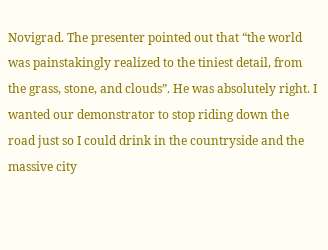Novigrad. The presenter pointed out that “the world was painstakingly realized to the tiniest detail, from the grass, stone, and clouds”. He was absolutely right. I wanted our demonstrator to stop riding down the road just so I could drink in the countryside and the massive city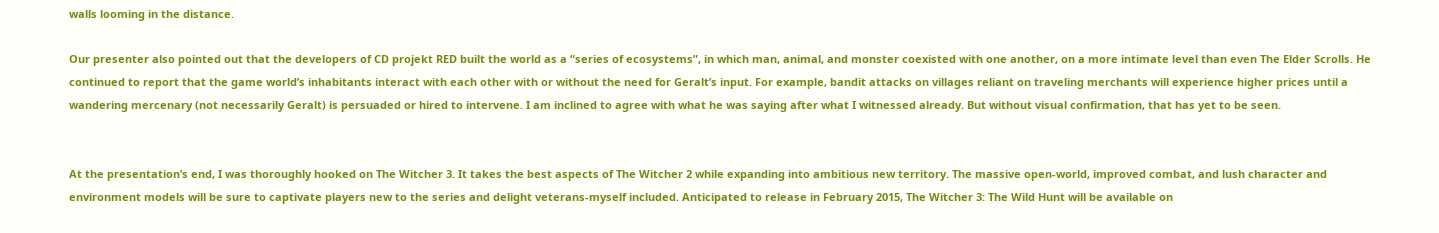walls looming in the distance.

Our presenter also pointed out that the developers of CD projekt RED built the world as a “series of ecosystems”, in which man, animal, and monster coexisted with one another, on a more intimate level than even The Elder Scrolls. He continued to report that the game world’s inhabitants interact with each other with or without the need for Geralt’s input. For example, bandit attacks on villages reliant on traveling merchants will experience higher prices until a wandering mercenary (not necessarily Geralt) is persuaded or hired to intervene. I am inclined to agree with what he was saying after what I witnessed already. But without visual confirmation, that has yet to be seen.


At the presentation’s end, I was thoroughly hooked on The Witcher 3. It takes the best aspects of The Witcher 2 while expanding into ambitious new territory. The massive open-world, improved combat, and lush character and environment models will be sure to captivate players new to the series and delight veterans-myself included. Anticipated to release in February 2015, The Witcher 3: The Wild Hunt will be available on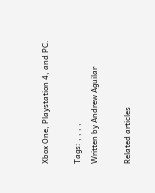Xbox One, Playstation 4, and PC.

Tags: , , , ,
Written by Andrew Aguilar

Related articles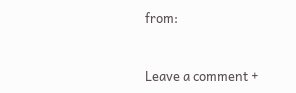from:


Leave a comment +